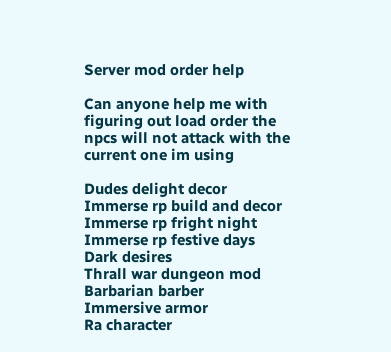Server mod order help

Can anyone help me with figuring out load order the npcs will not attack with the current one im using

Dudes delight decor
Immerse rp build and decor
Immerse rp fright night
Immerse rp festive days
Dark desires
Thrall war dungeon mod
Barbarian barber
Immersive armor
Ra character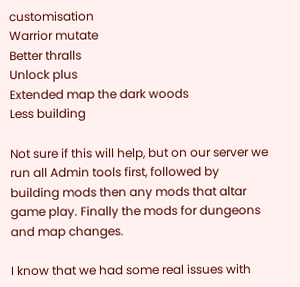customisation
Warrior mutate
Better thralls
Unlock plus
Extended map the dark woods
Less building

Not sure if this will help, but on our server we run all Admin tools first, followed by building mods then any mods that altar game play. Finally the mods for dungeons and map changes.

I know that we had some real issues with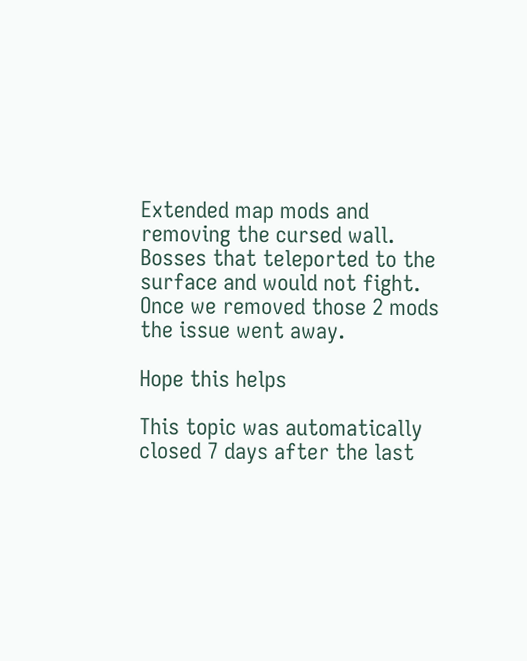Extended map mods and removing the cursed wall. Bosses that teleported to the surface and would not fight. Once we removed those 2 mods the issue went away.

Hope this helps

This topic was automatically closed 7 days after the last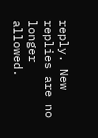reply. New replies are no longer allowed.